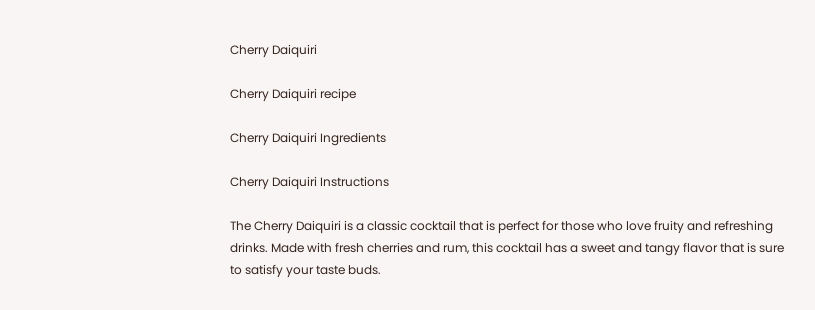Cherry Daiquiri

Cherry Daiquiri recipe

Cherry Daiquiri Ingredients

Cherry Daiquiri Instructions

The Cherry Daiquiri is a classic cocktail that is perfect for those who love fruity and refreshing drinks. Made with fresh cherries and rum, this cocktail has a sweet and tangy flavor that is sure to satisfy your taste buds.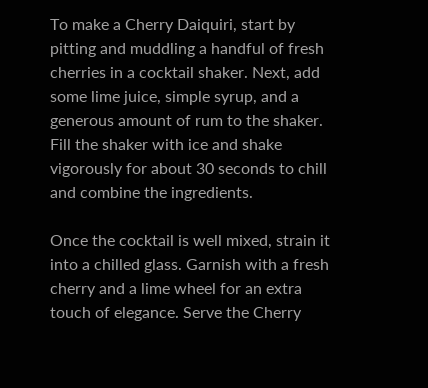To make a Cherry Daiquiri, start by pitting and muddling a handful of fresh cherries in a cocktail shaker. Next, add some lime juice, simple syrup, and a generous amount of rum to the shaker. Fill the shaker with ice and shake vigorously for about 30 seconds to chill and combine the ingredients.

Once the cocktail is well mixed, strain it into a chilled glass. Garnish with a fresh cherry and a lime wheel for an extra touch of elegance. Serve the Cherry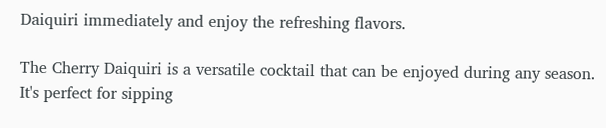Daiquiri immediately and enjoy the refreshing flavors.

The Cherry Daiquiri is a versatile cocktail that can be enjoyed during any season. It's perfect for sipping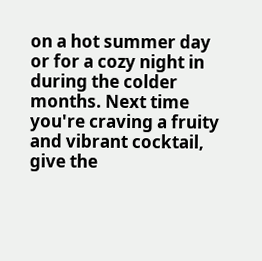on a hot summer day or for a cozy night in during the colder months. Next time you're craving a fruity and vibrant cocktail, give the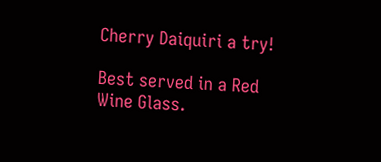Cherry Daiquiri a try!

Best served in a Red Wine Glass.